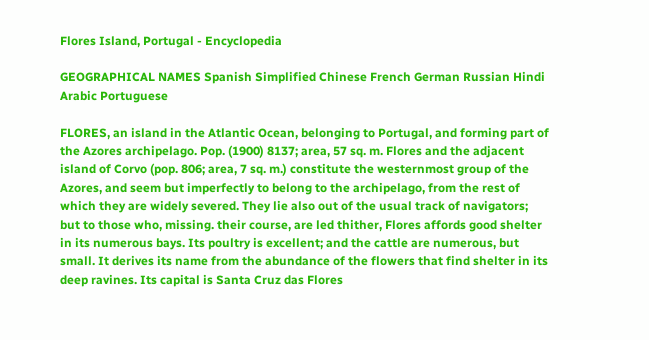Flores Island, Portugal - Encyclopedia

GEOGRAPHICAL NAMES Spanish Simplified Chinese French German Russian Hindi Arabic Portuguese

FLORES, an island in the Atlantic Ocean, belonging to Portugal, and forming part of the Azores archipelago. Pop. (1900) 8137; area, 57 sq. m. Flores and the adjacent island of Corvo (pop. 806; area, 7 sq. m.) constitute the westernmost group of the Azores, and seem but imperfectly to belong to the archipelago, from the rest of which they are widely severed. They lie also out of the usual track of navigators; but to those who, missing. their course, are led thither, Flores affords good shelter in its numerous bays. Its poultry is excellent; and the cattle are numerous, but small. It derives its name from the abundance of the flowers that find shelter in its deep ravines. Its capital is Santa Cruz das Flores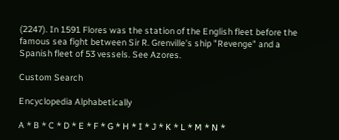(2247). In 1591 Flores was the station of the English fleet before the famous sea fight between Sir R. Grenville's ship "Revenge" and a Spanish fleet of 53 vessels. See Azores.

Custom Search

Encyclopedia Alphabetically

A * B * C * D * E * F * G * H * I * J * K * L * M * N *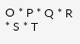O * P * Q * R * S * T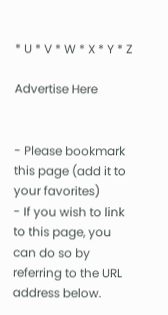* U * V * W * X * Y * Z

Advertise Here


- Please bookmark this page (add it to your favorites)
- If you wish to link to this page, you can do so by referring to the URL address below.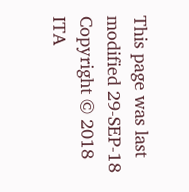This page was last modified 29-SEP-18
Copyright © 2018 ITA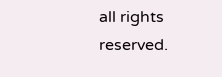all rights reserved.